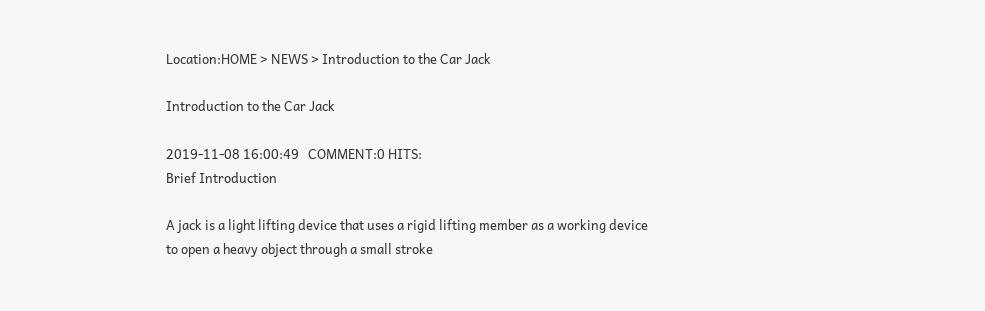Location:HOME > NEWS > Introduction to the Car Jack

Introduction to the Car Jack

2019-11-08 16:00:49   COMMENT:0 HITS:
Brief Introduction

A jack is a light lifting device that uses a rigid lifting member as a working device to open a heavy object through a small stroke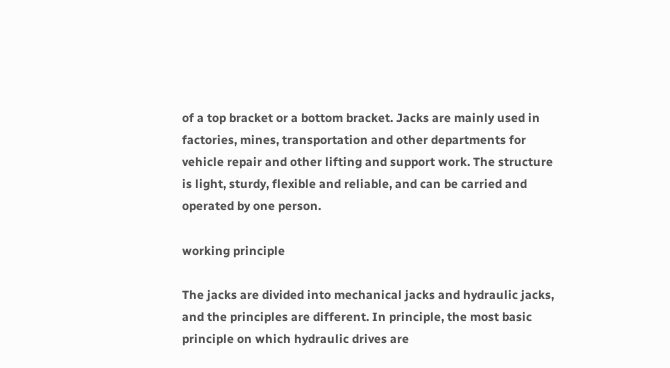of a top bracket or a bottom bracket. Jacks are mainly used in factories, mines, transportation and other departments for vehicle repair and other lifting and support work. The structure is light, sturdy, flexible and reliable, and can be carried and operated by one person.

working principle

The jacks are divided into mechanical jacks and hydraulic jacks, and the principles are different. In principle, the most basic principle on which hydraulic drives are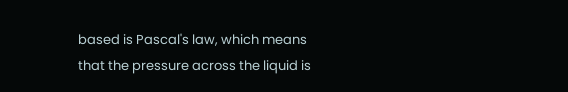based is Pascal's law, which means that the pressure across the liquid is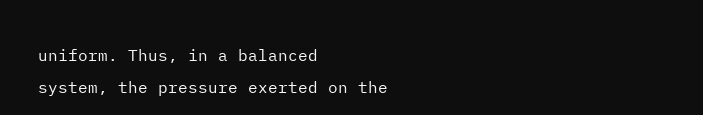uniform. Thus, in a balanced system, the pressure exerted on the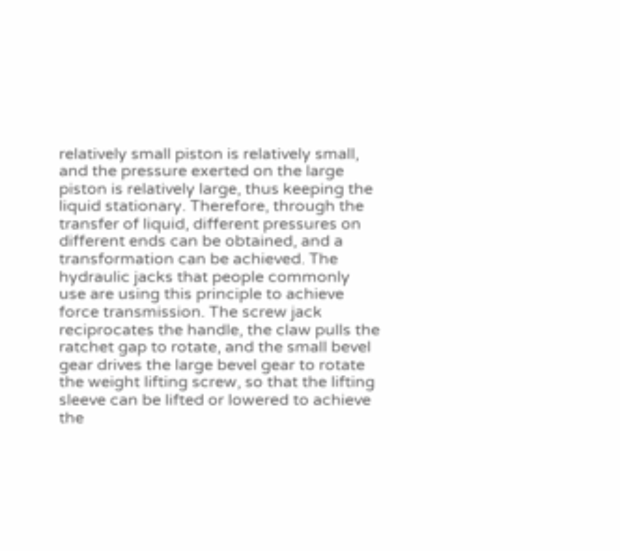relatively small piston is relatively small, and the pressure exerted on the large piston is relatively large, thus keeping the liquid stationary. Therefore, through the transfer of liquid, different pressures on different ends can be obtained, and a transformation can be achieved. The hydraulic jacks that people commonly use are using this principle to achieve force transmission. The screw jack reciprocates the handle, the claw pulls the ratchet gap to rotate, and the small bevel gear drives the large bevel gear to rotate the weight lifting screw, so that the lifting sleeve can be lifted or lowered to achieve the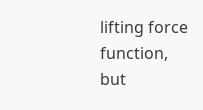lifting force function, but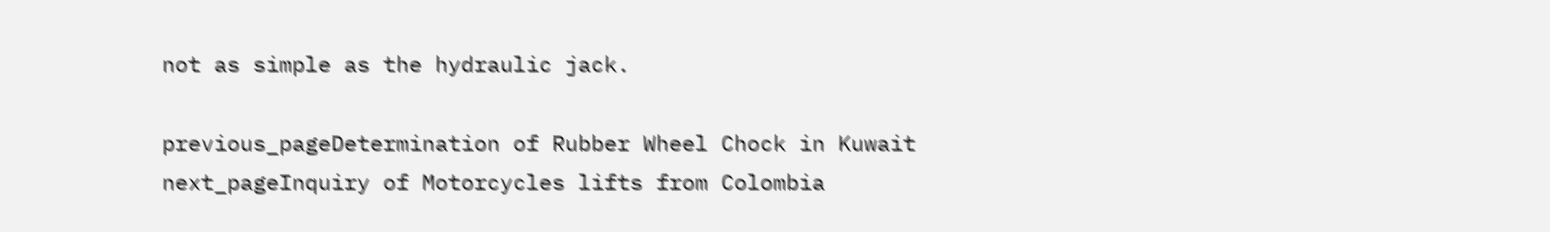not as simple as the hydraulic jack.

previous_pageDetermination of Rubber Wheel Chock in Kuwait
next_pageInquiry of Motorcycles lifts from Colombia